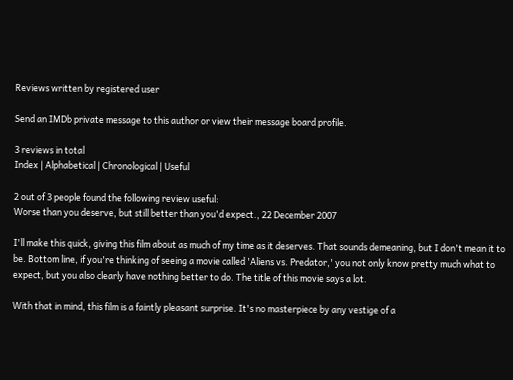Reviews written by registered user

Send an IMDb private message to this author or view their message board profile.

3 reviews in total
Index | Alphabetical | Chronological | Useful

2 out of 3 people found the following review useful:
Worse than you deserve, but still better than you'd expect., 22 December 2007

I'll make this quick, giving this film about as much of my time as it deserves. That sounds demeaning, but I don't mean it to be. Bottom line, if you're thinking of seeing a movie called 'Aliens vs. Predator,' you not only know pretty much what to expect, but you also clearly have nothing better to do. The title of this movie says a lot.

With that in mind, this film is a faintly pleasant surprise. It's no masterpiece by any vestige of a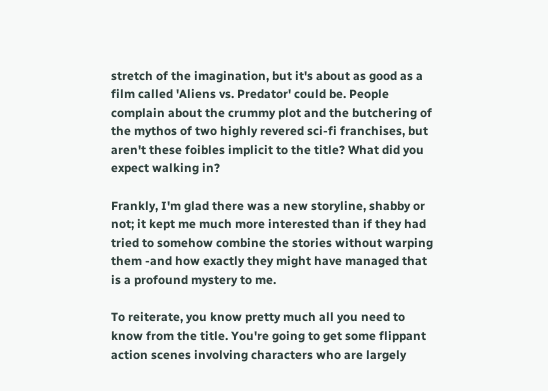stretch of the imagination, but it's about as good as a film called 'Aliens vs. Predator' could be. People complain about the crummy plot and the butchering of the mythos of two highly revered sci-fi franchises, but aren't these foibles implicit to the title? What did you expect walking in?

Frankly, I'm glad there was a new storyline, shabby or not; it kept me much more interested than if they had tried to somehow combine the stories without warping them -and how exactly they might have managed that is a profound mystery to me.

To reiterate, you know pretty much all you need to know from the title. You're going to get some flippant action scenes involving characters who are largely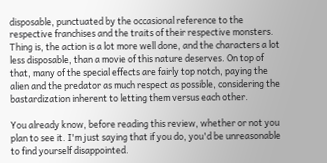disposable, punctuated by the occasional reference to the respective franchises and the traits of their respective monsters. Thing is, the action is a lot more well done, and the characters a lot less disposable, than a movie of this nature deserves. On top of that, many of the special effects are fairly top notch, paying the alien and the predator as much respect as possible, considering the bastardization inherent to letting them versus each other.

You already know, before reading this review, whether or not you plan to see it. I'm just saying that if you do, you'd be unreasonable to find yourself disappointed.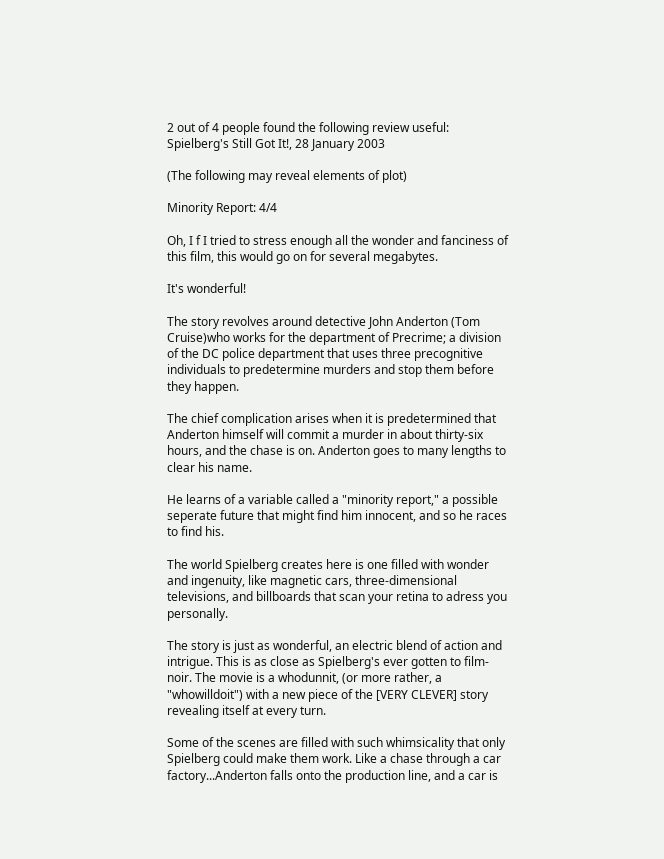2 out of 4 people found the following review useful:
Spielberg's Still Got It!, 28 January 2003

(The following may reveal elements of plot)

Minority Report: 4/4

Oh, I f I tried to stress enough all the wonder and fanciness of this film, this would go on for several megabytes.

It's wonderful!

The story revolves around detective John Anderton (Tom Cruise)who works for the department of Precrime; a division of the DC police department that uses three precognitive individuals to predetermine murders and stop them before they happen.

The chief complication arises when it is predetermined that Anderton himself will commit a murder in about thirty-six hours, and the chase is on. Anderton goes to many lengths to clear his name.

He learns of a variable called a "minority report," a possible seperate future that might find him innocent, and so he races to find his.

The world Spielberg creates here is one filled with wonder and ingenuity, like magnetic cars, three-dimensional televisions, and billboards that scan your retina to adress you personally.

The story is just as wonderful, an electric blend of action and intrigue. This is as close as Spielberg's ever gotten to film-noir. The movie is a whodunnit, (or more rather, a "whowilldoit") with a new piece of the [VERY CLEVER] story revealing itself at every turn.

Some of the scenes are filled with such whimsicality that only Spielberg could make them work. Like a chase through a car factory...Anderton falls onto the production line, and a car is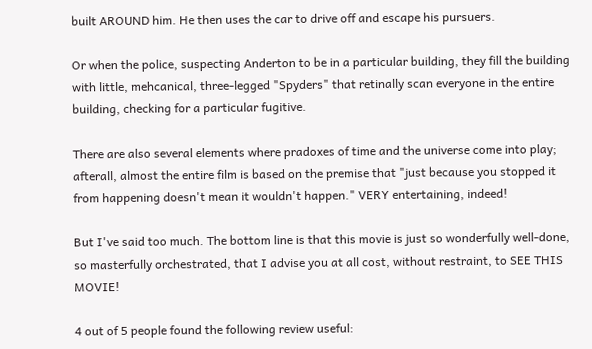built AROUND him. He then uses the car to drive off and escape his pursuers.

Or when the police, suspecting Anderton to be in a particular building, they fill the building with little, mehcanical, three-legged "Spyders" that retinally scan everyone in the entire building, checking for a particular fugitive.

There are also several elements where pradoxes of time and the universe come into play; afterall, almost the entire film is based on the premise that "just because you stopped it from happening doesn't mean it wouldn't happen." VERY entertaining, indeed!

But I've said too much. The bottom line is that this movie is just so wonderfully well-done, so masterfully orchestrated, that I advise you at all cost, without restraint, to SEE THIS MOVIE!

4 out of 5 people found the following review useful: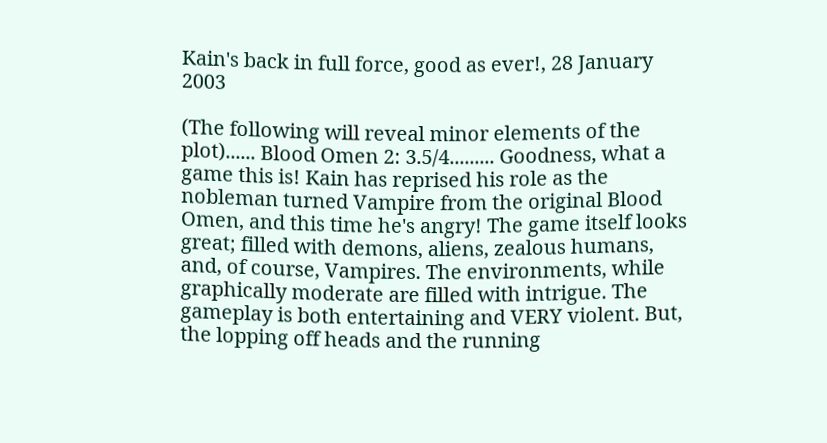Kain's back in full force, good as ever!, 28 January 2003

(The following will reveal minor elements of the plot)...... Blood Omen 2: 3.5/4......... Goodness, what a game this is! Kain has reprised his role as the nobleman turned Vampire from the original Blood Omen, and this time he's angry! The game itself looks great; filled with demons, aliens, zealous humans, and, of course, Vampires. The environments, while graphically moderate are filled with intrigue. The gameplay is both entertaining and VERY violent. But, the lopping off heads and the running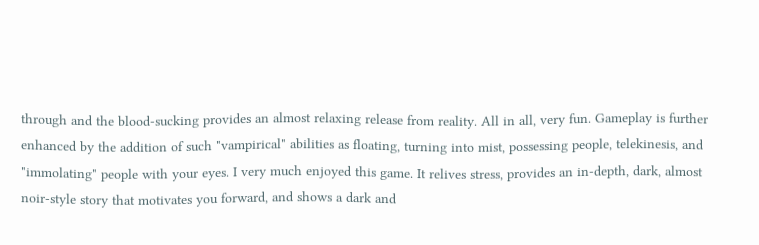through and the blood-sucking provides an almost relaxing release from reality. All in all, very fun. Gameplay is further enhanced by the addition of such "vampirical" abilities as floating, turning into mist, possessing people, telekinesis, and "immolating" people with your eyes. I very much enjoyed this game. It relives stress, provides an in-depth, dark, almost noir-style story that motivates you forward, and shows a dark and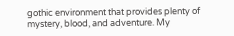gothic environment that provides plenty of mystery, blood, and adventure. My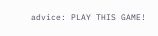advice: PLAY THIS GAME!